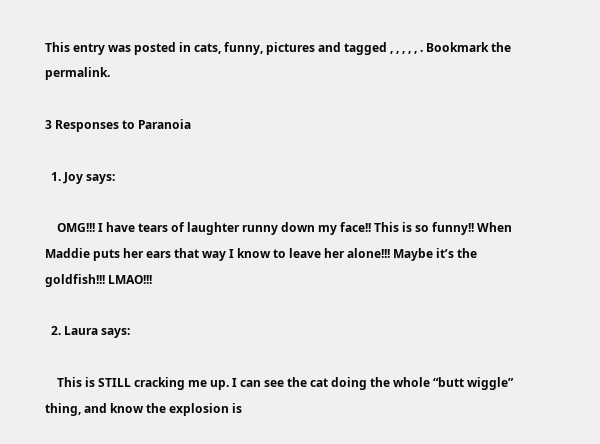This entry was posted in cats, funny, pictures and tagged , , , , , . Bookmark the permalink.

3 Responses to Paranoia

  1. Joy says:

    OMG!!! I have tears of laughter runny down my face!! This is so funny!! When Maddie puts her ears that way I know to leave her alone!!! Maybe it’s the goldfish!!! LMAO!!!

  2. Laura says:

    This is STILL cracking me up. I can see the cat doing the whole “butt wiggle” thing, and know the explosion is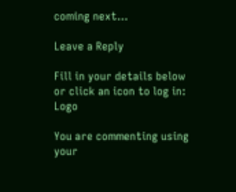coming next…

Leave a Reply

Fill in your details below or click an icon to log in: Logo

You are commenting using your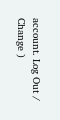account. Log Out /  Change )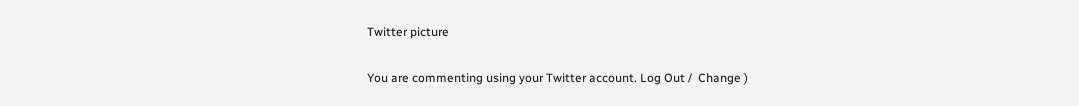Twitter picture

You are commenting using your Twitter account. Log Out /  Change )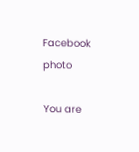Facebook photo

You are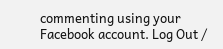commenting using your Facebook account. Log Out /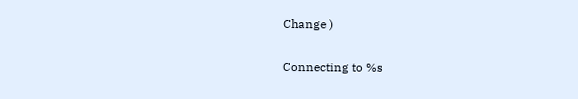Change )

Connecting to %s